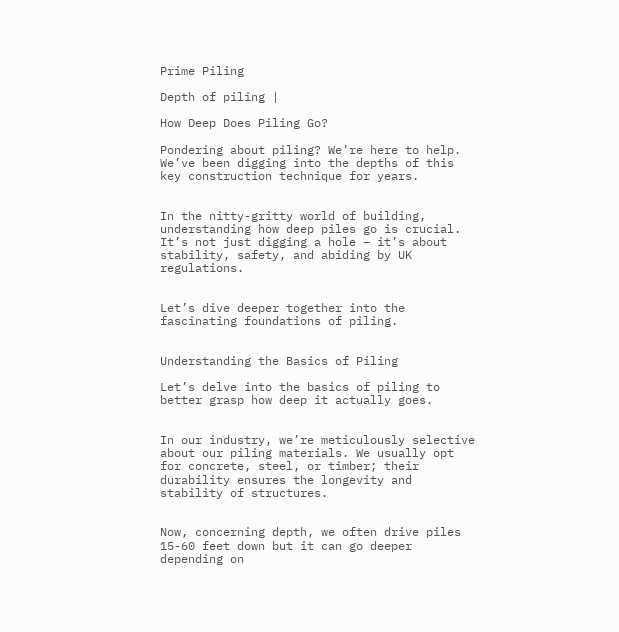Prime Piling

Depth of piling |

How Deep Does Piling Go?

Pondering about piling? We’re here to help. We’ve been digging into the depths of this key construction technique for years.


In the nitty-gritty world of building, understanding how deep piles go is crucial. It’s not just digging a hole – it’s about stability, safety, and abiding by UK regulations.


Let’s dive deeper together into the fascinating foundations of piling.


Understanding the Basics of Piling

Let’s delve into the basics of piling to better grasp how deep it actually goes.


In our industry, we’re meticulously selective about our piling materials. We usually opt for concrete, steel, or timber; their durability ensures the longevity and stability of structures.


Now, concerning depth, we often drive piles 15-60 feet down but it can go deeper depending on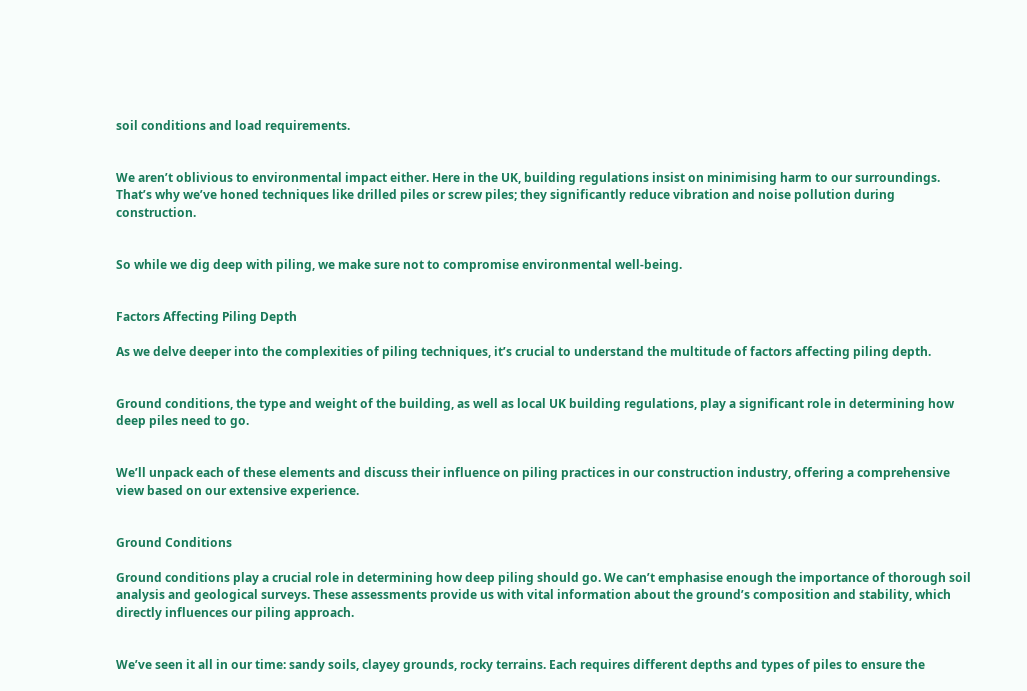soil conditions and load requirements.


We aren’t oblivious to environmental impact either. Here in the UK, building regulations insist on minimising harm to our surroundings. That’s why we’ve honed techniques like drilled piles or screw piles; they significantly reduce vibration and noise pollution during construction.


So while we dig deep with piling, we make sure not to compromise environmental well-being.


Factors Affecting Piling Depth

As we delve deeper into the complexities of piling techniques, it’s crucial to understand the multitude of factors affecting piling depth.


Ground conditions, the type and weight of the building, as well as local UK building regulations, play a significant role in determining how deep piles need to go.


We’ll unpack each of these elements and discuss their influence on piling practices in our construction industry, offering a comprehensive view based on our extensive experience.


Ground Conditions

Ground conditions play a crucial role in determining how deep piling should go. We can’t emphasise enough the importance of thorough soil analysis and geological surveys. These assessments provide us with vital information about the ground’s composition and stability, which directly influences our piling approach.


We’ve seen it all in our time: sandy soils, clayey grounds, rocky terrains. Each requires different depths and types of piles to ensure the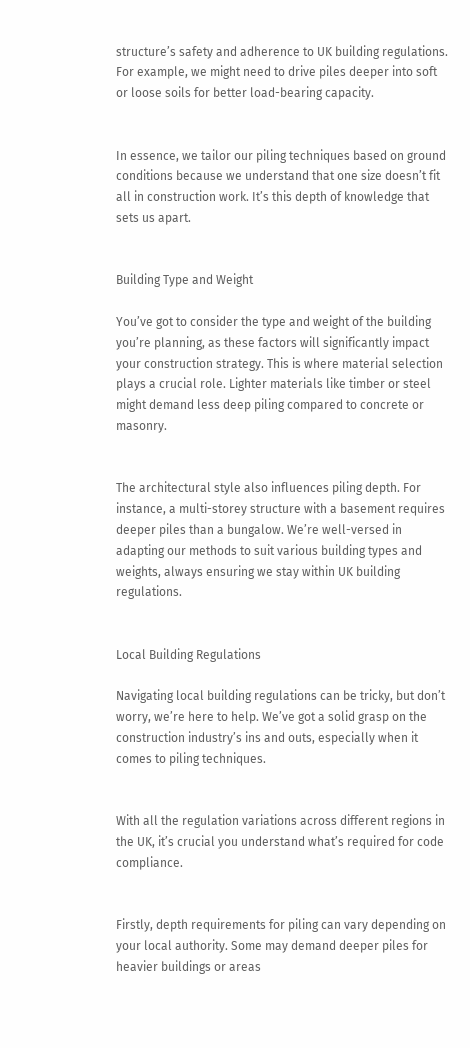structure’s safety and adherence to UK building regulations. For example, we might need to drive piles deeper into soft or loose soils for better load-bearing capacity.


In essence, we tailor our piling techniques based on ground conditions because we understand that one size doesn’t fit all in construction work. It’s this depth of knowledge that sets us apart.


Building Type and Weight

You’ve got to consider the type and weight of the building you’re planning, as these factors will significantly impact your construction strategy. This is where material selection plays a crucial role. Lighter materials like timber or steel might demand less deep piling compared to concrete or masonry.


The architectural style also influences piling depth. For instance, a multi-storey structure with a basement requires deeper piles than a bungalow. We’re well-versed in adapting our methods to suit various building types and weights, always ensuring we stay within UK building regulations.


Local Building Regulations

Navigating local building regulations can be tricky, but don’t worry, we’re here to help. We’ve got a solid grasp on the construction industry’s ins and outs, especially when it comes to piling techniques.


With all the regulation variations across different regions in the UK, it’s crucial you understand what’s required for code compliance.


Firstly, depth requirements for piling can vary depending on your local authority. Some may demand deeper piles for heavier buildings or areas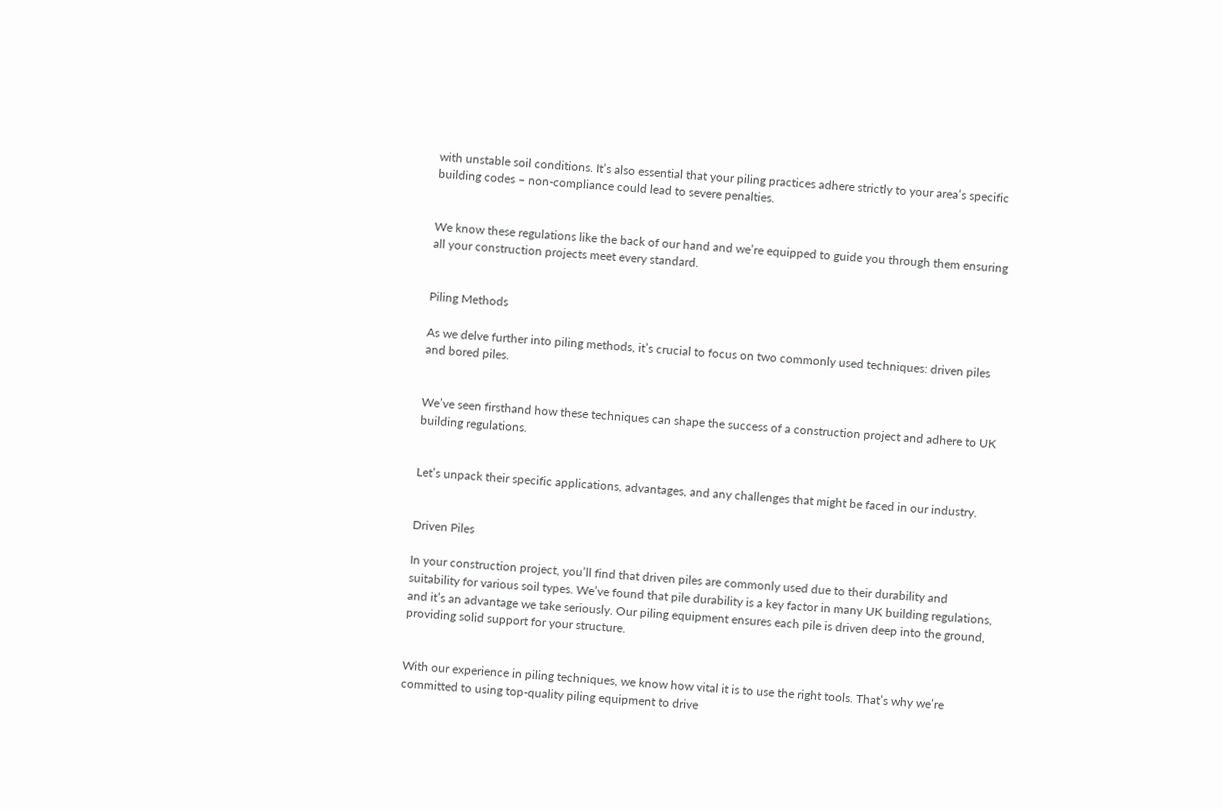with unstable soil conditions. It’s also essential that your piling practices adhere strictly to your area’s specific building codes – non-compliance could lead to severe penalties.


We know these regulations like the back of our hand and we’re equipped to guide you through them ensuring all your construction projects meet every standard.


Piling Methods

As we delve further into piling methods, it’s crucial to focus on two commonly used techniques: driven piles and bored piles.


We’ve seen firsthand how these techniques can shape the success of a construction project and adhere to UK building regulations.


Let’s unpack their specific applications, advantages, and any challenges that might be faced in our industry.


Driven Piles

In your construction project, you’ll find that driven piles are commonly used due to their durability and suitability for various soil types. We’ve found that pile durability is a key factor in many UK building regulations, and it’s an advantage we take seriously. Our piling equipment ensures each pile is driven deep into the ground, providing solid support for your structure.


With our experience in piling techniques, we know how vital it is to use the right tools. That’s why we’re committed to using top-quality piling equipment to drive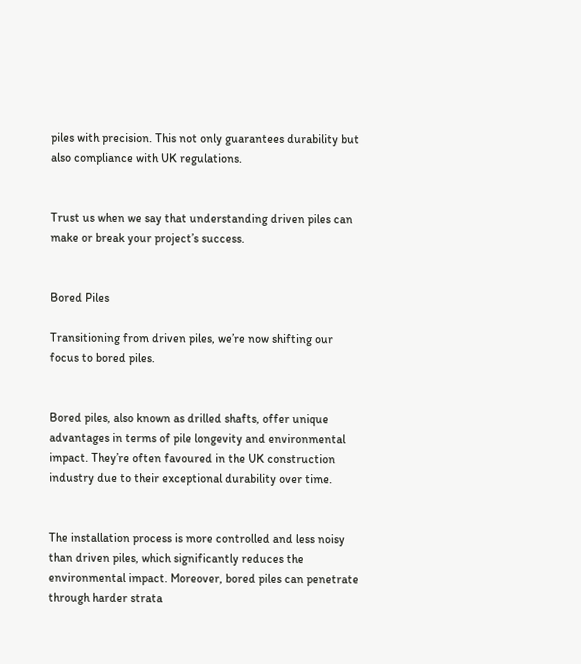piles with precision. This not only guarantees durability but also compliance with UK regulations.


Trust us when we say that understanding driven piles can make or break your project’s success.


Bored Piles

Transitioning from driven piles, we’re now shifting our focus to bored piles.


Bored piles, also known as drilled shafts, offer unique advantages in terms of pile longevity and environmental impact. They’re often favoured in the UK construction industry due to their exceptional durability over time.


The installation process is more controlled and less noisy than driven piles, which significantly reduces the environmental impact. Moreover, bored piles can penetrate through harder strata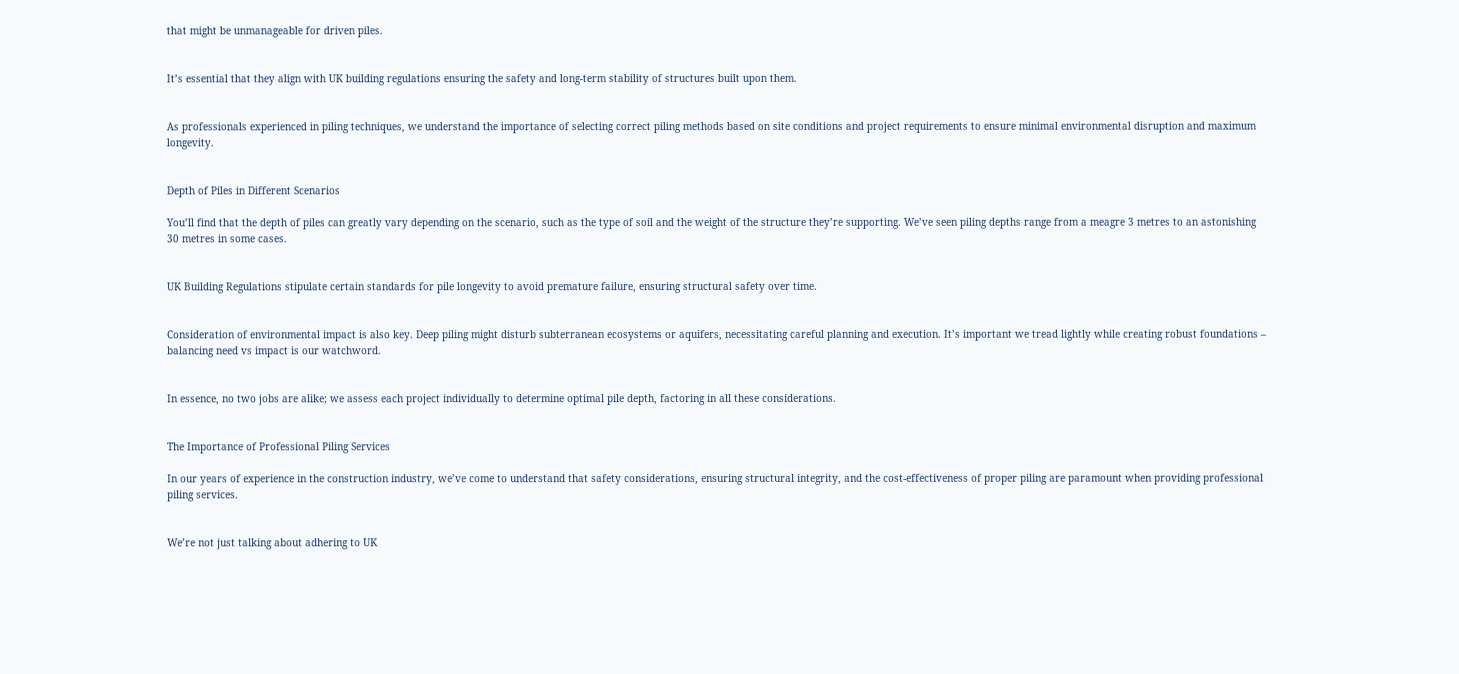that might be unmanageable for driven piles.


It’s essential that they align with UK building regulations ensuring the safety and long-term stability of structures built upon them.


As professionals experienced in piling techniques, we understand the importance of selecting correct piling methods based on site conditions and project requirements to ensure minimal environmental disruption and maximum longevity.


Depth of Piles in Different Scenarios

You’ll find that the depth of piles can greatly vary depending on the scenario, such as the type of soil and the weight of the structure they’re supporting. We’ve seen piling depths range from a meagre 3 metres to an astonishing 30 metres in some cases.


UK Building Regulations stipulate certain standards for pile longevity to avoid premature failure, ensuring structural safety over time.


Consideration of environmental impact is also key. Deep piling might disturb subterranean ecosystems or aquifers, necessitating careful planning and execution. It’s important we tread lightly while creating robust foundations – balancing need vs impact is our watchword.


In essence, no two jobs are alike; we assess each project individually to determine optimal pile depth, factoring in all these considerations.


The Importance of Professional Piling Services

In our years of experience in the construction industry, we’ve come to understand that safety considerations, ensuring structural integrity, and the cost-effectiveness of proper piling are paramount when providing professional piling services.


We’re not just talking about adhering to UK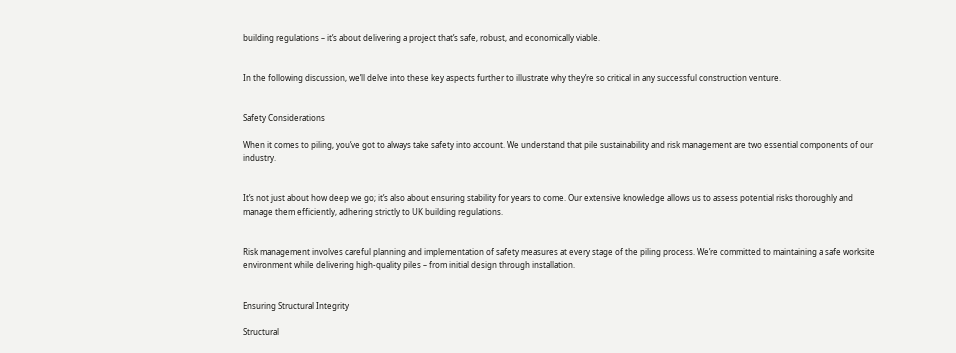building regulations – it’s about delivering a project that’s safe, robust, and economically viable.


In the following discussion, we’ll delve into these key aspects further to illustrate why they’re so critical in any successful construction venture.


Safety Considerations

When it comes to piling, you’ve got to always take safety into account. We understand that pile sustainability and risk management are two essential components of our industry.


It’s not just about how deep we go; it’s also about ensuring stability for years to come. Our extensive knowledge allows us to assess potential risks thoroughly and manage them efficiently, adhering strictly to UK building regulations.


Risk management involves careful planning and implementation of safety measures at every stage of the piling process. We’re committed to maintaining a safe worksite environment while delivering high-quality piles – from initial design through installation.


Ensuring Structural Integrity

Structural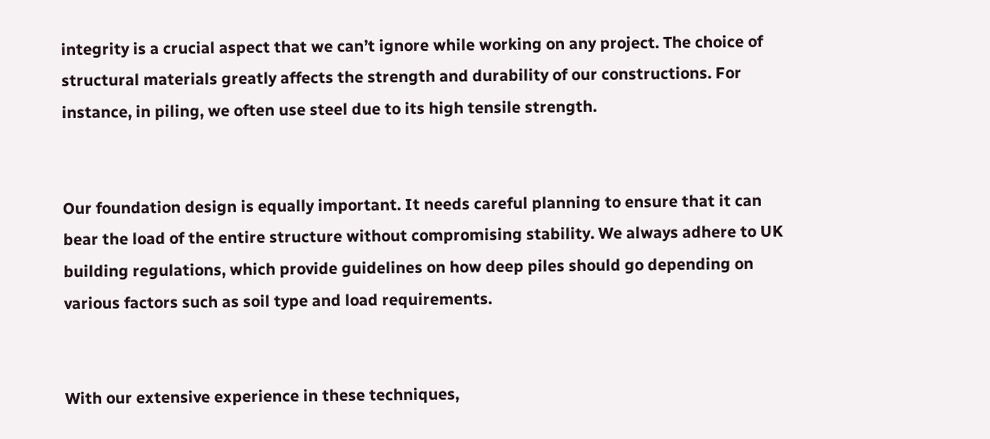integrity is a crucial aspect that we can’t ignore while working on any project. The choice of structural materials greatly affects the strength and durability of our constructions. For instance, in piling, we often use steel due to its high tensile strength.


Our foundation design is equally important. It needs careful planning to ensure that it can bear the load of the entire structure without compromising stability. We always adhere to UK building regulations, which provide guidelines on how deep piles should go depending on various factors such as soil type and load requirements.


With our extensive experience in these techniques,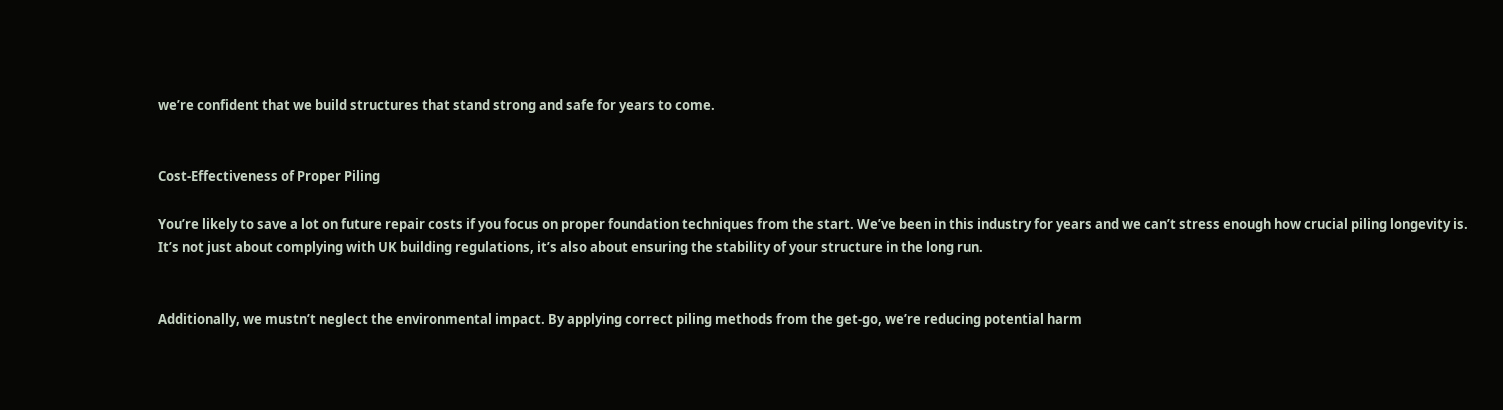we’re confident that we build structures that stand strong and safe for years to come.


Cost-Effectiveness of Proper Piling

You’re likely to save a lot on future repair costs if you focus on proper foundation techniques from the start. We’ve been in this industry for years and we can’t stress enough how crucial piling longevity is. It’s not just about complying with UK building regulations, it’s also about ensuring the stability of your structure in the long run.


Additionally, we mustn’t neglect the environmental impact. By applying correct piling methods from the get-go, we’re reducing potential harm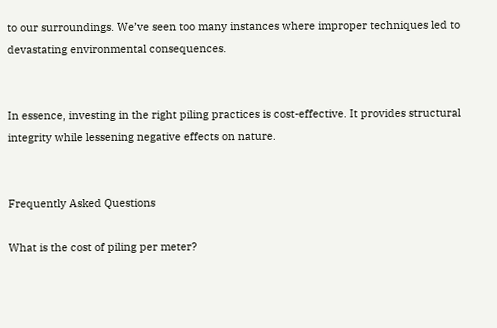to our surroundings. We’ve seen too many instances where improper techniques led to devastating environmental consequences.


In essence, investing in the right piling practices is cost-effective. It provides structural integrity while lessening negative effects on nature.


Frequently Asked Questions

What is the cost of piling per meter?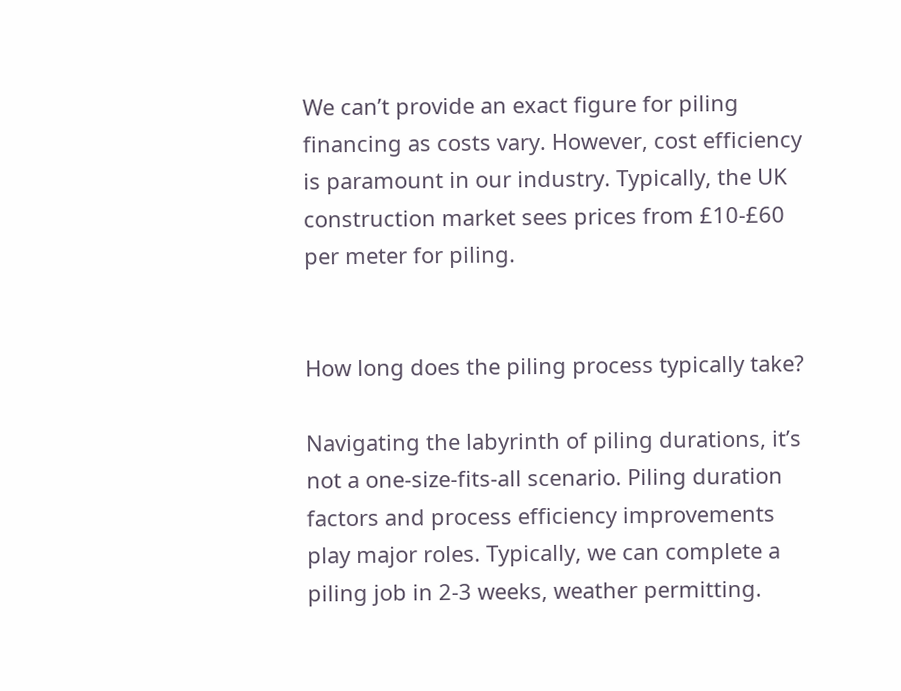We can’t provide an exact figure for piling financing as costs vary. However, cost efficiency is paramount in our industry. Typically, the UK construction market sees prices from £10-£60 per meter for piling.


How long does the piling process typically take?

Navigating the labyrinth of piling durations, it’s not a one-size-fits-all scenario. Piling duration factors and process efficiency improvements play major roles. Typically, we can complete a piling job in 2-3 weeks, weather permitting.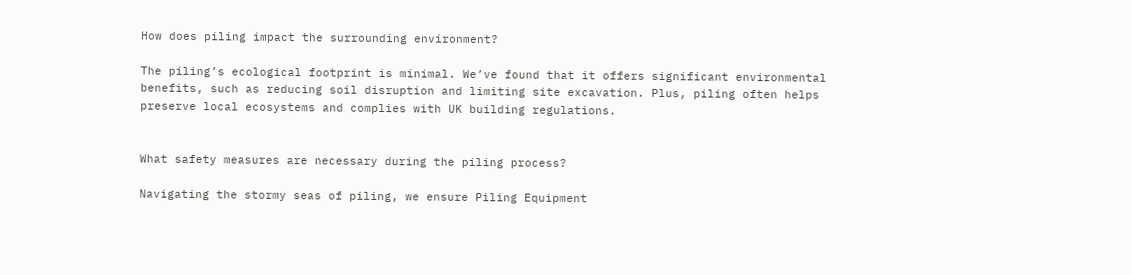How does piling impact the surrounding environment?

The piling’s ecological footprint is minimal. We’ve found that it offers significant environmental benefits, such as reducing soil disruption and limiting site excavation. Plus, piling often helps preserve local ecosystems and complies with UK building regulations.


What safety measures are necessary during the piling process?

Navigating the stormy seas of piling, we ensure Piling Equipment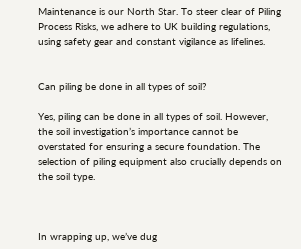Maintenance is our North Star. To steer clear of Piling Process Risks, we adhere to UK building regulations, using safety gear and constant vigilance as lifelines.


Can piling be done in all types of soil?

Yes, piling can be done in all types of soil. However, the soil investigation’s importance cannot be overstated for ensuring a secure foundation. The selection of piling equipment also crucially depends on the soil type.



In wrapping up, we’ve dug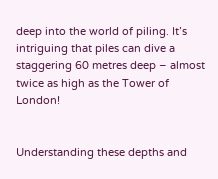deep into the world of piling. It’s intriguing that piles can dive a staggering 60 metres deep – almost twice as high as the Tower of London!


Understanding these depths and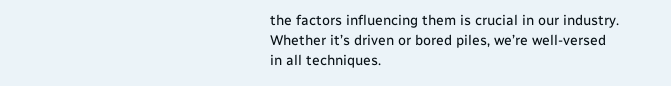the factors influencing them is crucial in our industry. Whether it’s driven or bored piles, we’re well-versed in all techniques.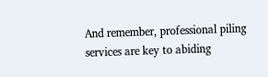And remember, professional piling services are key to abiding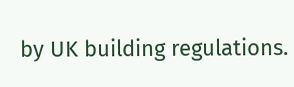by UK building regulations.